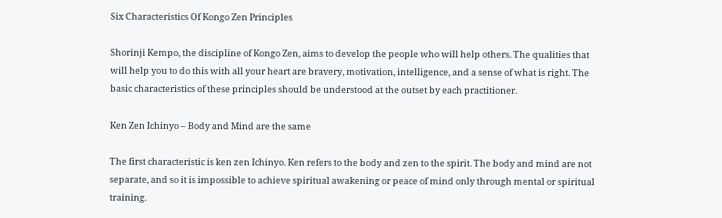Six Characteristics Of Kongo Zen Principles

Shorinji Kempo, the discipline of Kongo Zen, aims to develop the people who will help others. The qualities that will help you to do this with all your heart are bravery, motivation, intelligence, and a sense of what is right. The basic characteristics of these principles should be understood at the outset by each practitioner.

Ken Zen Ichinyo – Body and Mind are the same

The first characteristic is ken zen Ichinyo. Ken refers to the body and zen to the spirit. The body and mind are not separate, and so it is impossible to achieve spiritual awakening or peace of mind only through mental or spiritual training.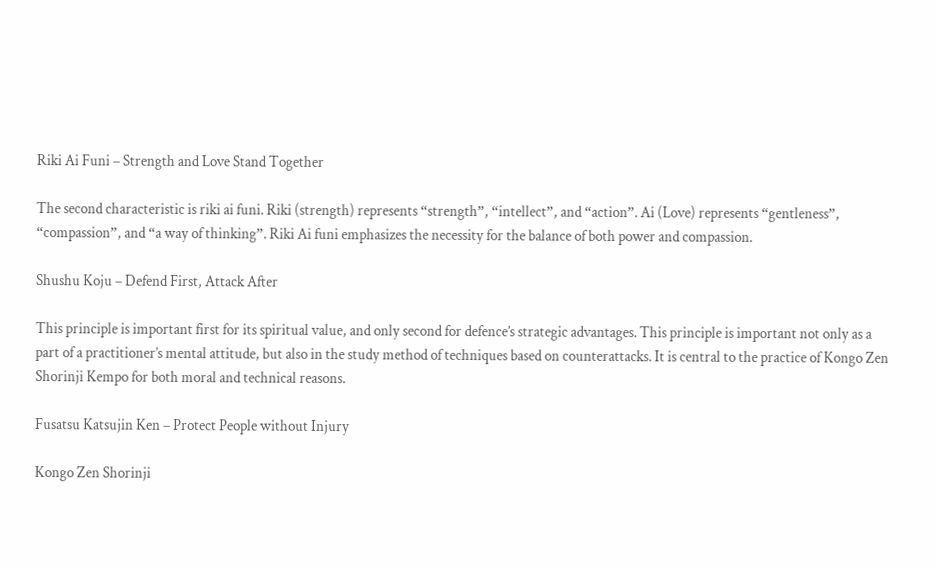Riki Ai Funi – Strength and Love Stand Together

The second characteristic is riki ai funi. Riki (strength) represents “strength”, “intellect”, and “action”. Ai (Love) represents “gentleness”, “compassion”, and “a way of thinking”. Riki Ai funi emphasizes the necessity for the balance of both power and compassion.

Shushu Koju – Defend First, Attack After

This principle is important first for its spiritual value, and only second for defence’s strategic advantages. This principle is important not only as a part of a practitioner’s mental attitude, but also in the study method of techniques based on counterattacks. It is central to the practice of Kongo Zen Shorinji Kempo for both moral and technical reasons.

Fusatsu Katsujin Ken – Protect People without Injury

Kongo Zen Shorinji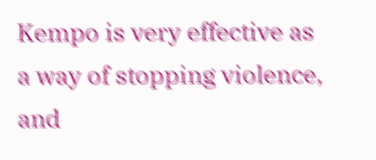Kempo is very effective as a way of stopping violence, and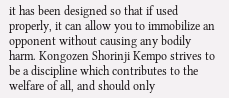it has been designed so that if used properly, it can allow you to immobilize an opponent without causing any bodily harm. Kongozen Shorinji Kempo strives to be a discipline which contributes to the welfare of all, and should only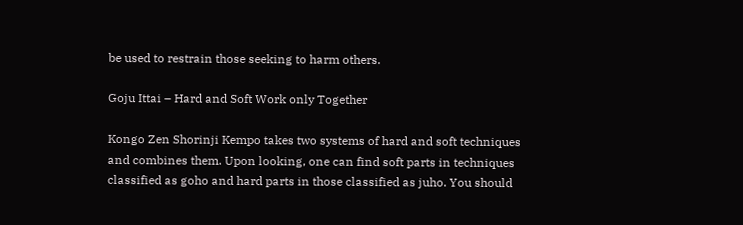be used to restrain those seeking to harm others.

Goju Ittai – Hard and Soft Work only Together

Kongo Zen Shorinji Kempo takes two systems of hard and soft techniques and combines them. Upon looking, one can find soft parts in techniques classified as goho and hard parts in those classified as juho. You should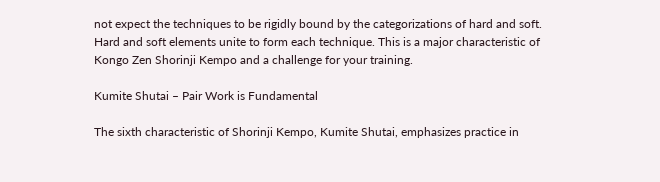not expect the techniques to be rigidly bound by the categorizations of hard and soft. Hard and soft elements unite to form each technique. This is a major characteristic of Kongo Zen Shorinji Kempo and a challenge for your training.

Kumite Shutai – Pair Work is Fundamental

The sixth characteristic of Shorinji Kempo, Kumite Shutai, emphasizes practice in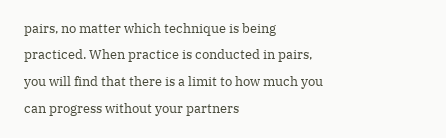pairs, no matter which technique is being practiced. When practice is conducted in pairs, you will find that there is a limit to how much you can progress without your partners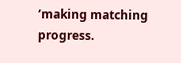‘making matching progress.